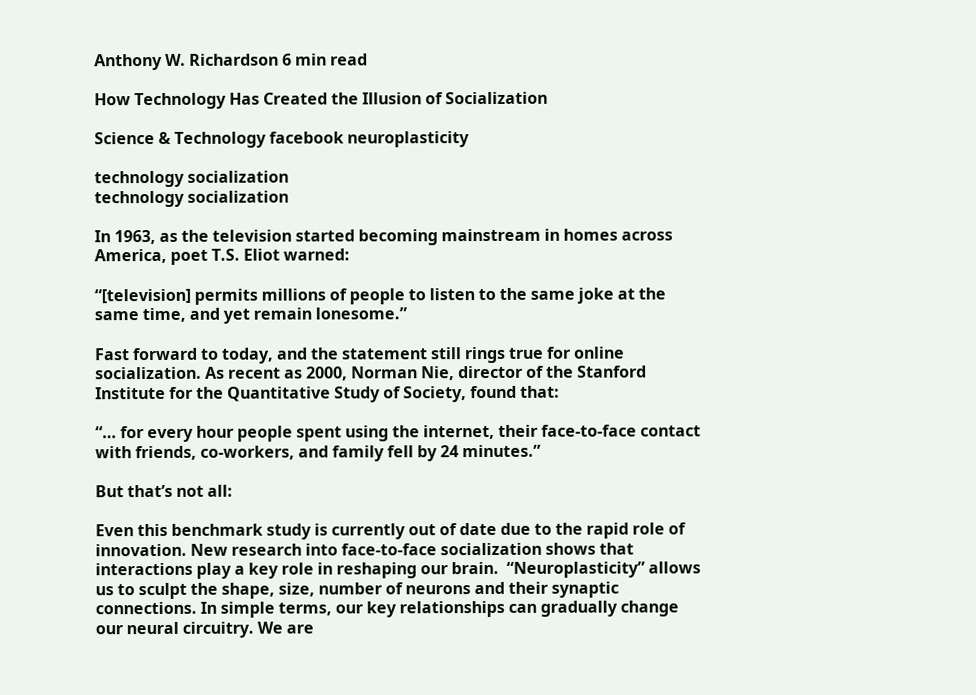Anthony W. Richardson 6 min read

How Technology Has Created the Illusion of Socialization

Science & Technology facebook neuroplasticity

technology socialization
technology socialization

In 1963, as the television started becoming mainstream in homes across America, poet T.S. Eliot warned:

“[television] permits millions of people to listen to the same joke at the same time, and yet remain lonesome.”

Fast forward to today, and the statement still rings true for online socialization. As recent as 2000, Norman Nie, director of the Stanford Institute for the Quantitative Study of Society, found that:

“… for every hour people spent using the internet, their face-to-face contact with friends, co-workers, and family fell by 24 minutes.”

But that’s not all:

Even this benchmark study is currently out of date due to the rapid role of innovation. New research into face-to-face socialization shows that interactions play a key role in reshaping our brain.  “Neuroplasticity” allows us to sculpt the shape, size, number of neurons and their synaptic connections. In simple terms, our key relationships can gradually change our neural circuitry. We are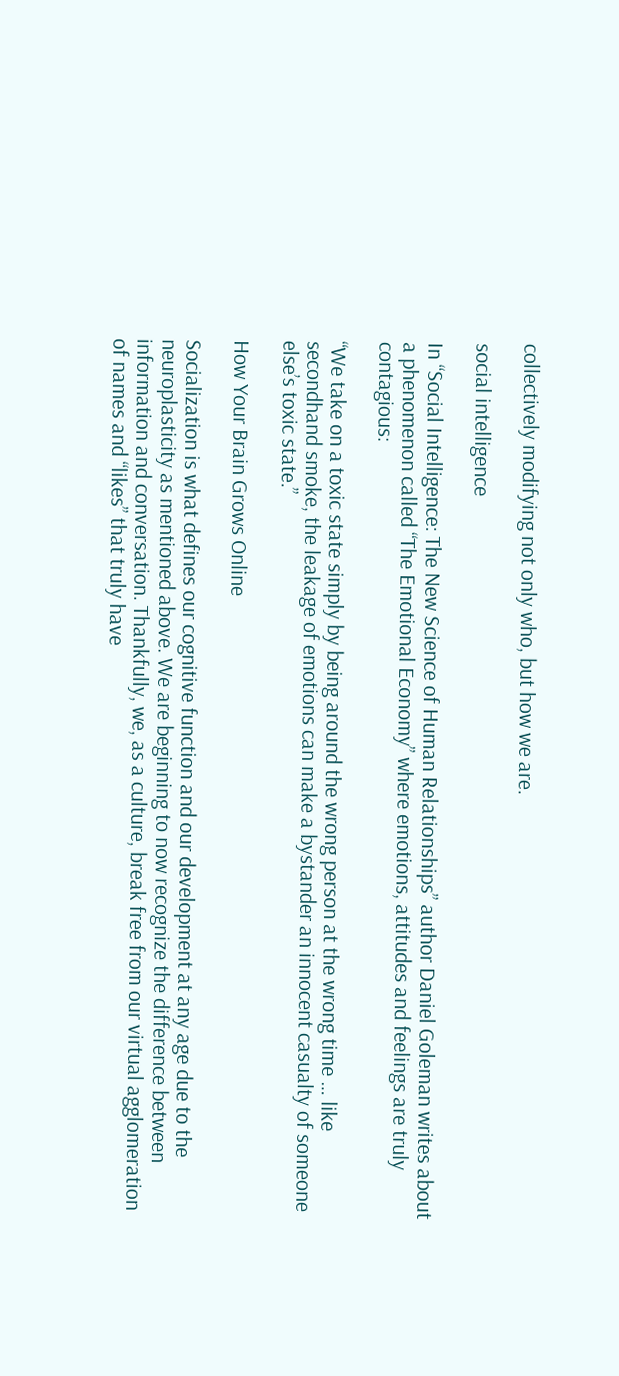collectively modifying not only who, but how we are.

social intelligence

In “Social Intelligence: The New Science of Human Relationships” author Daniel Goleman writes about a phenomenon called “The Emotional Economy” where emotions, attitudes and feelings are truly contagious:

“We take on a toxic state simply by being around the wrong person at the wrong time … like secondhand smoke, the leakage of emotions can make a bystander an innocent casualty of someone else’s toxic state.”

How Your Brain Grows Online

Socialization is what defines our cognitive function and our development at any age due to the neuroplasticity as mentioned above. We are beginning to now recognize the difference between information and conversation. Thankfully, we, as a culture, break free from our virtual agglomeration of names and “likes” that truly have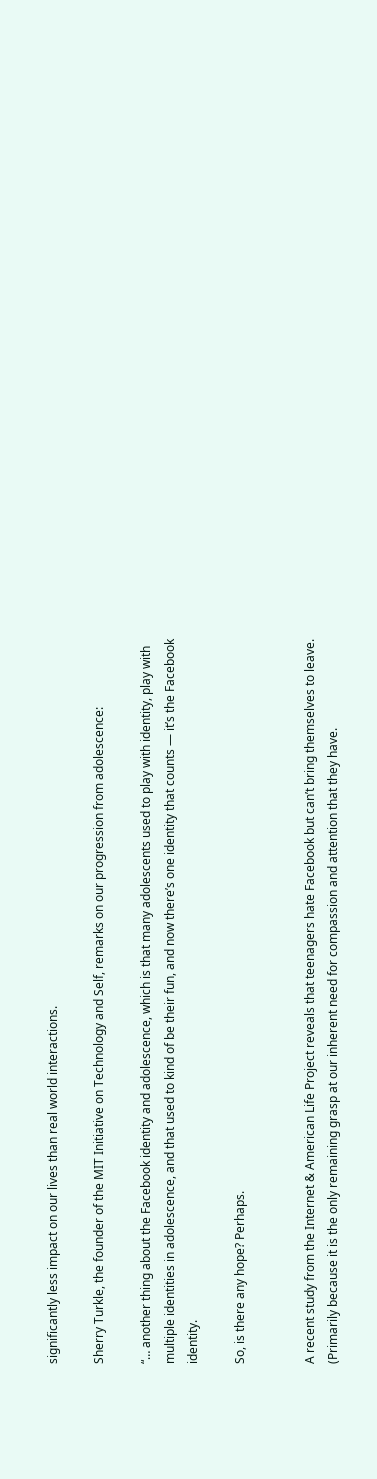significantly less impact on our lives than real world interactions.

Sherry Turkle, the founder of the MIT Initiative on Technology and Self, remarks on our progression from adolescence:

“… another thing about the Facebook identity and adolescence, which is that many adolescents used to play with identity, play with multiple identities in adolescence, and that used to kind of be their fun, and now there’s one identity that counts — it’s the Facebook identity.

So, is there any hope? Perhaps.


A recent study from the Internet & American Life Project reveals that teenagers hate Facebook but can’t bring themselves to leave. (Primarily because it is the only remaining grasp at our inherent need for compassion and attention that they have.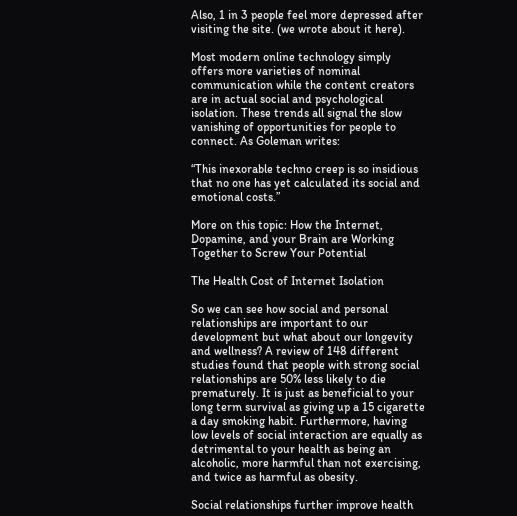Also, 1 in 3 people feel more depressed after visiting the site. (we wrote about it here).

Most modern online technology simply offers more varieties of nominal communication while the content creators are in actual social and psychological isolation. These trends all signal the slow vanishing of opportunities for people to connect. As Goleman writes:

“This inexorable techno creep is so insidious that no one has yet calculated its social and emotional costs.”

More on this topic: How the Internet, Dopamine, and your Brain are Working Together to Screw Your Potential

The Health Cost of Internet Isolation

So we can see how social and personal relationships are important to our development but what about our longevity and wellness? A review of 148 different studies found that people with strong social relationships are 50% less likely to die prematurely. It is just as beneficial to your long term survival as giving up a 15 cigarette a day smoking habit. Furthermore, having low levels of social interaction are equally as detrimental to your health as being an alcoholic, more harmful than not exercising, and twice as harmful as obesity.

Social relationships further improve health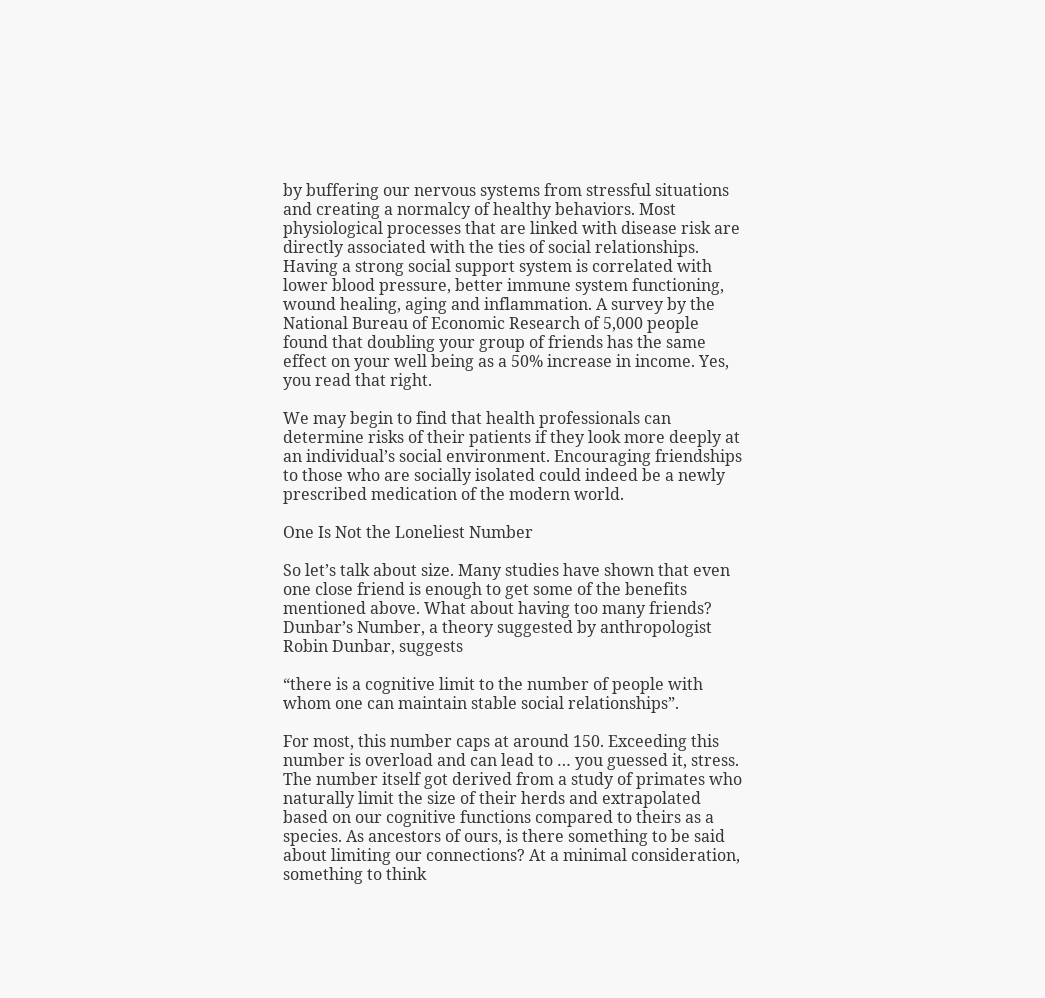by buffering our nervous systems from stressful situations and creating a normalcy of healthy behaviors. Most physiological processes that are linked with disease risk are directly associated with the ties of social relationships. Having a strong social support system is correlated with lower blood pressure, better immune system functioning, wound healing, aging and inflammation. A survey by the National Bureau of Economic Research of 5,000 people found that doubling your group of friends has the same effect on your well being as a 50% increase in income. Yes, you read that right.

We may begin to find that health professionals can determine risks of their patients if they look more deeply at an individual’s social environment. Encouraging friendships to those who are socially isolated could indeed be a newly prescribed medication of the modern world.

One Is Not the Loneliest Number

So let’s talk about size. Many studies have shown that even one close friend is enough to get some of the benefits mentioned above. What about having too many friends? Dunbar’s Number, a theory suggested by anthropologist Robin Dunbar, suggests

“there is a cognitive limit to the number of people with whom one can maintain stable social relationships”.

For most, this number caps at around 150. Exceeding this number is overload and can lead to … you guessed it, stress. The number itself got derived from a study of primates who naturally limit the size of their herds and extrapolated based on our cognitive functions compared to theirs as a species. As ancestors of ours, is there something to be said about limiting our connections? At a minimal consideration, something to think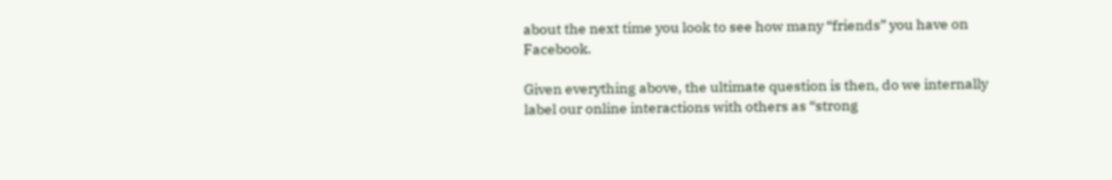about the next time you look to see how many “friends” you have on Facebook.

Given everything above, the ultimate question is then, do we internally label our online interactions with others as “strong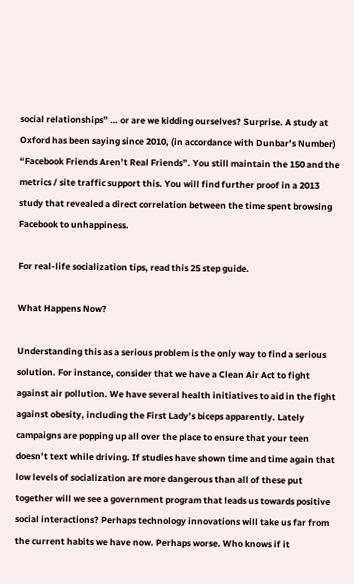social relationships” … or are we kidding ourselves? Surprise. A study at Oxford has been saying since 2010, (in accordance with Dunbar’s Number) “Facebook Friends Aren’t Real Friends”. You still maintain the 150 and the metrics / site traffic support this. You will find further proof in a 2013 study that revealed a direct correlation between the time spent browsing Facebook to unhappiness.

For real-life socialization tips, read this 25 step guide.

What Happens Now?

Understanding this as a serious problem is the only way to find a serious solution. For instance, consider that we have a Clean Air Act to fight against air pollution. We have several health initiatives to aid in the fight against obesity, including the First Lady’s biceps apparently. Lately campaigns are popping up all over the place to ensure that your teen doesn’t text while driving. If studies have shown time and time again that low levels of socialization are more dangerous than all of these put together will we see a government program that leads us towards positive social interactions? Perhaps technology innovations will take us far from the current habits we have now. Perhaps worse. Who knows if it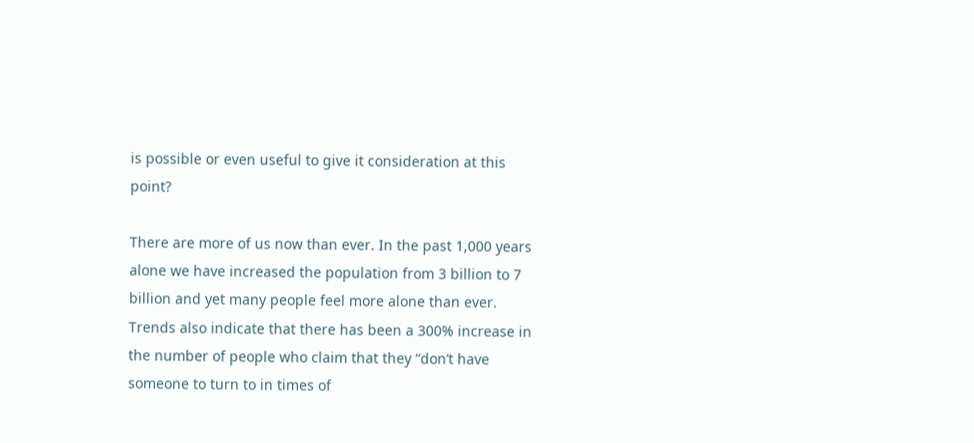is possible or even useful to give it consideration at this point?

There are more of us now than ever. In the past 1,000 years alone we have increased the population from 3 billion to 7 billion and yet many people feel more alone than ever. Trends also indicate that there has been a 300% increase in the number of people who claim that they “don’t have someone to turn to in times of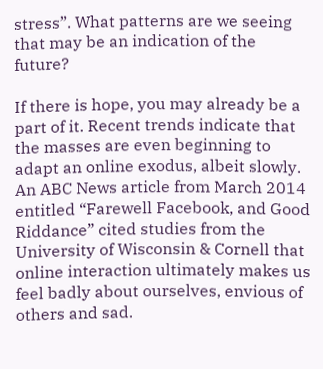stress”. What patterns are we seeing that may be an indication of the future?

If there is hope, you may already be a part of it. Recent trends indicate that the masses are even beginning to adapt an online exodus, albeit slowly. An ABC News article from March 2014 entitled “Farewell Facebook, and Good Riddance” cited studies from the University of Wisconsin & Cornell that online interaction ultimately makes us feel badly about ourselves, envious of others and sad.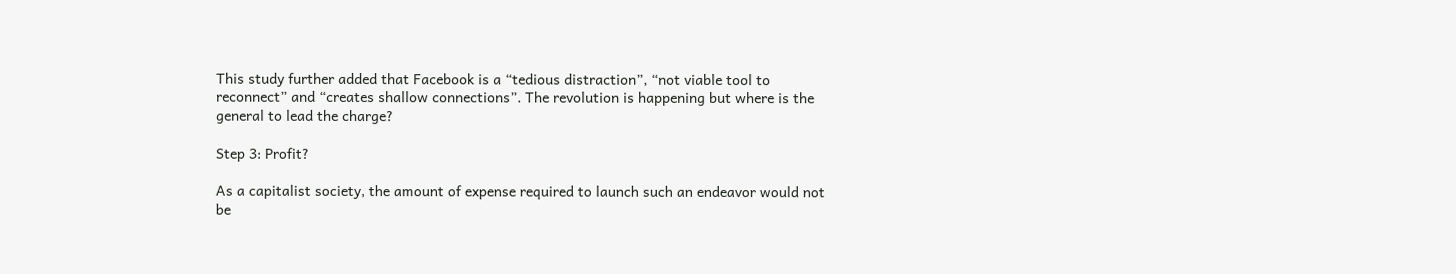This study further added that Facebook is a “tedious distraction”, “not viable tool to reconnect” and “creates shallow connections”. The revolution is happening but where is the general to lead the charge?

Step 3: Profit?

As a capitalist society, the amount of expense required to launch such an endeavor would not be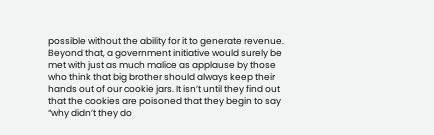possible without the ability for it to generate revenue. Beyond that, a government initiative would surely be met with just as much malice as applause by those who think that big brother should always keep their hands out of our cookie jars. It isn’t until they find out that the cookies are poisoned that they begin to say “why didn’t they do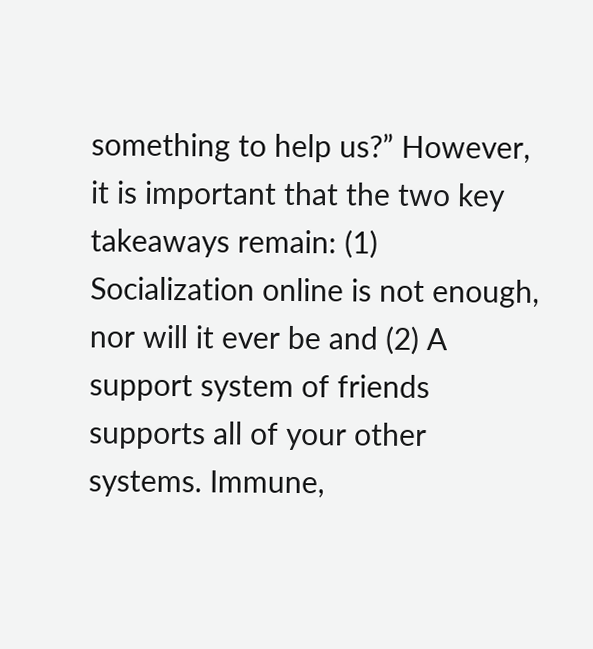something to help us?” However, it is important that the two key takeaways remain: (1) Socialization online is not enough, nor will it ever be and (2) A support system of friends supports all of your other systems. Immune,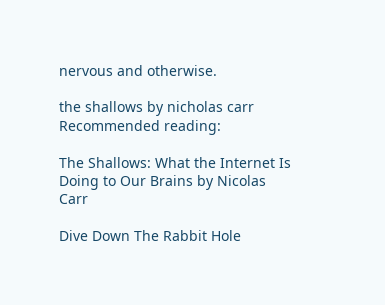nervous and otherwise.

the shallows by nicholas carr
Recommended reading:

The Shallows: What the Internet Is Doing to Our Brains by Nicolas Carr

Dive Down The Rabbit Hole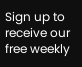Sign up to receive our free weekly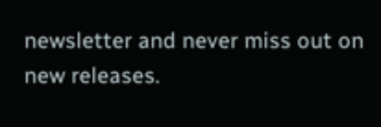newsletter and never miss out on new releases.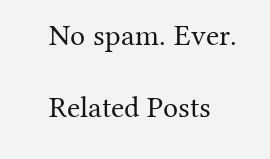No spam. Ever.

Related Posts